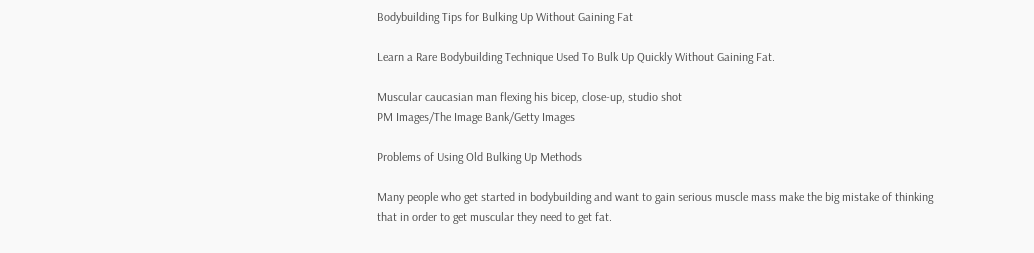Bodybuilding Tips for Bulking Up Without Gaining Fat

Learn a Rare Bodybuilding Technique Used To Bulk Up Quickly Without Gaining Fat.

Muscular caucasian man flexing his bicep, close-up, studio shot
PM Images/The Image Bank/Getty Images

Problems of Using Old Bulking Up Methods

Many people who get started in bodybuilding and want to gain serious muscle mass make the big mistake of thinking that in order to get muscular they need to get fat.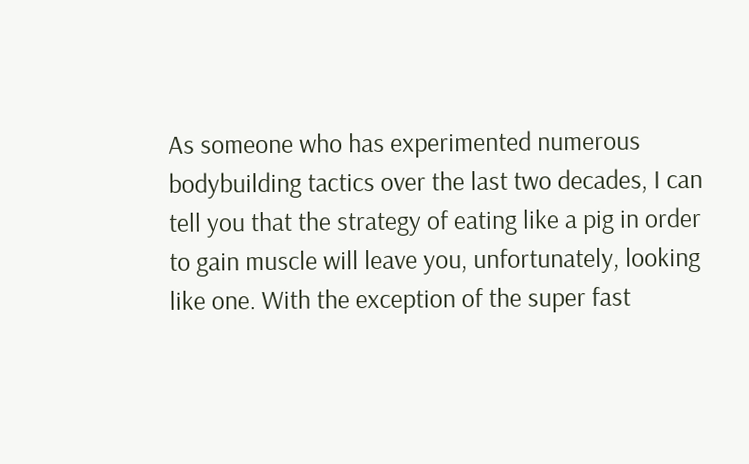As someone who has experimented numerous bodybuilding tactics over the last two decades, I can tell you that the strategy of eating like a pig in order to gain muscle will leave you, unfortunately, looking like one. With the exception of the super fast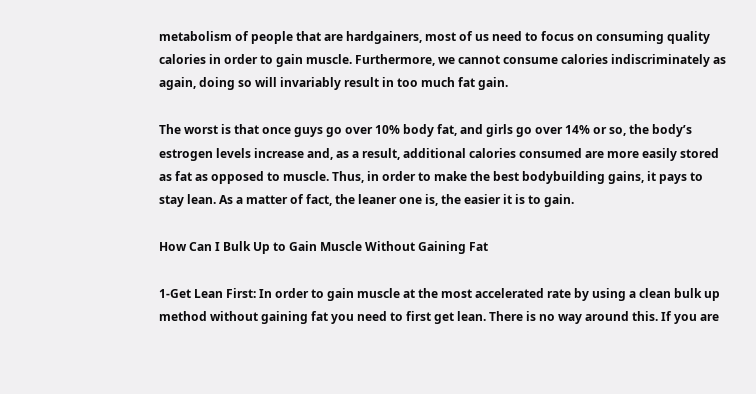metabolism of people that are hardgainers, most of us need to focus on consuming quality calories in order to gain muscle. Furthermore, we cannot consume calories indiscriminately as again, doing so will invariably result in too much fat gain.

The worst is that once guys go over 10% body fat, and girls go over 14% or so, the body’s estrogen levels increase and, as a result, additional calories consumed are more easily stored as fat as opposed to muscle. Thus, in order to make the best bodybuilding gains, it pays to stay lean. As a matter of fact, the leaner one is, the easier it is to gain.

How Can I Bulk Up to Gain Muscle Without Gaining Fat

1-Get Lean First: In order to gain muscle at the most accelerated rate by using a clean bulk up method without gaining fat you need to first get lean. There is no way around this. If you are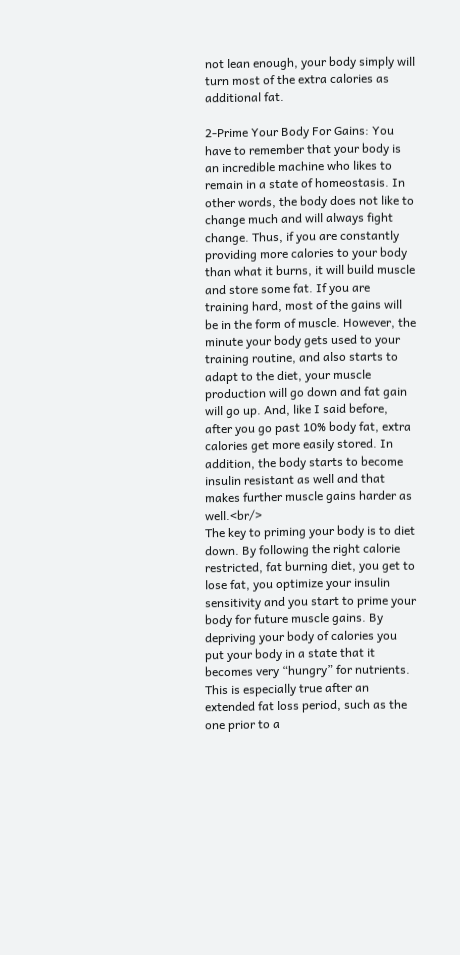not lean enough, your body simply will turn most of the extra calories as additional fat.

2-Prime Your Body For Gains: You have to remember that your body is an incredible machine who likes to remain in a state of homeostasis. In other words, the body does not like to change much and will always fight change. Thus, if you are constantly providing more calories to your body than what it burns, it will build muscle and store some fat. If you are training hard, most of the gains will be in the form of muscle. However, the minute your body gets used to your training routine, and also starts to adapt to the diet, your muscle production will go down and fat gain will go up. And, like I said before, after you go past 10% body fat, extra calories get more easily stored. In addition, the body starts to become insulin resistant as well and that makes further muscle gains harder as well.<br/>
The key to priming your body is to diet down. By following the right calorie restricted, fat burning diet, you get to lose fat, you optimize your insulin sensitivity and you start to prime your body for future muscle gains. By depriving your body of calories you put your body in a state that it becomes very “hungry” for nutrients. This is especially true after an extended fat loss period, such as the one prior to a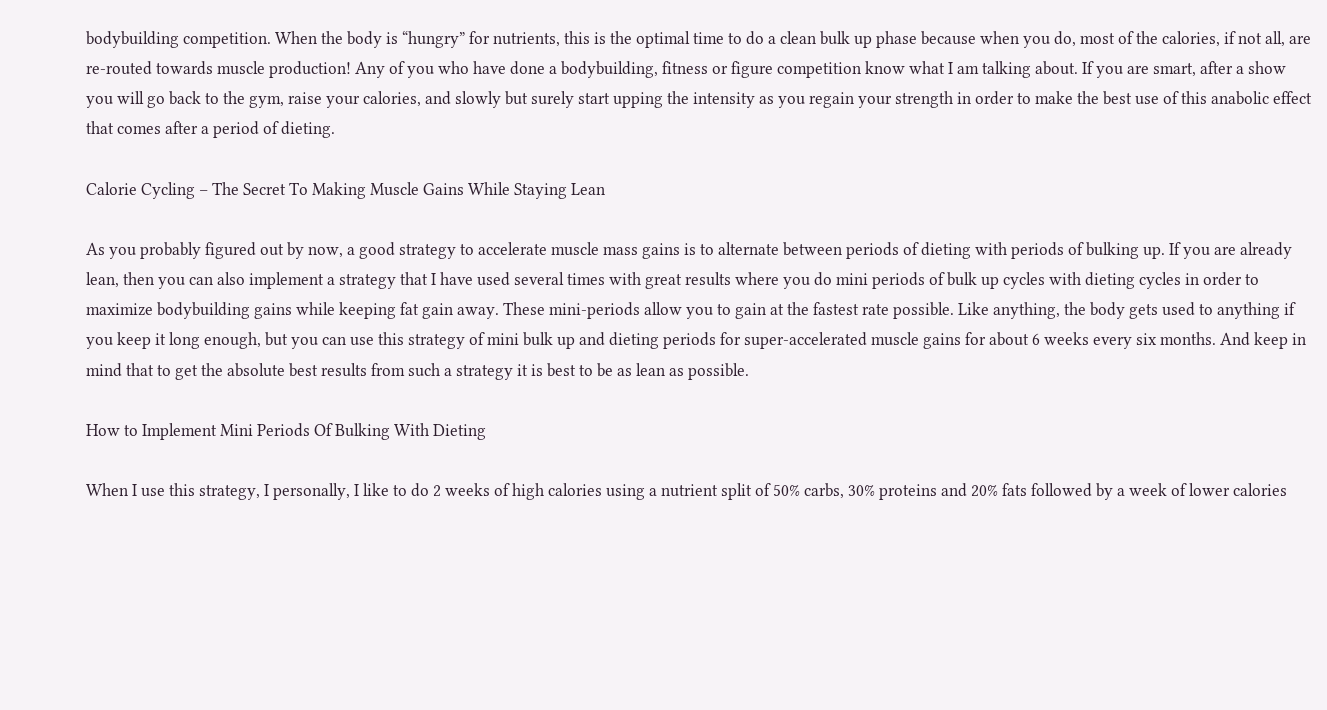bodybuilding competition. When the body is “hungry” for nutrients, this is the optimal time to do a clean bulk up phase because when you do, most of the calories, if not all, are re-routed towards muscle production! Any of you who have done a bodybuilding, fitness or figure competition know what I am talking about. If you are smart, after a show you will go back to the gym, raise your calories, and slowly but surely start upping the intensity as you regain your strength in order to make the best use of this anabolic effect that comes after a period of dieting.

Calorie Cycling – The Secret To Making Muscle Gains While Staying Lean

As you probably figured out by now, a good strategy to accelerate muscle mass gains is to alternate between periods of dieting with periods of bulking up. If you are already lean, then you can also implement a strategy that I have used several times with great results where you do mini periods of bulk up cycles with dieting cycles in order to maximize bodybuilding gains while keeping fat gain away. These mini-periods allow you to gain at the fastest rate possible. Like anything, the body gets used to anything if you keep it long enough, but you can use this strategy of mini bulk up and dieting periods for super-accelerated muscle gains for about 6 weeks every six months. And keep in mind that to get the absolute best results from such a strategy it is best to be as lean as possible.

How to Implement Mini Periods Of Bulking With Dieting

When I use this strategy, I personally, I like to do 2 weeks of high calories using a nutrient split of 50% carbs, 30% proteins and 20% fats followed by a week of lower calories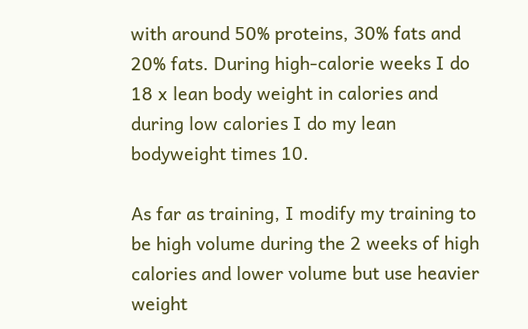with around 50% proteins, 30% fats and 20% fats. During high-calorie weeks I do 18 x lean body weight in calories and during low calories I do my lean bodyweight times 10.

As far as training, I modify my training to be high volume during the 2 weeks of high calories and lower volume but use heavier weight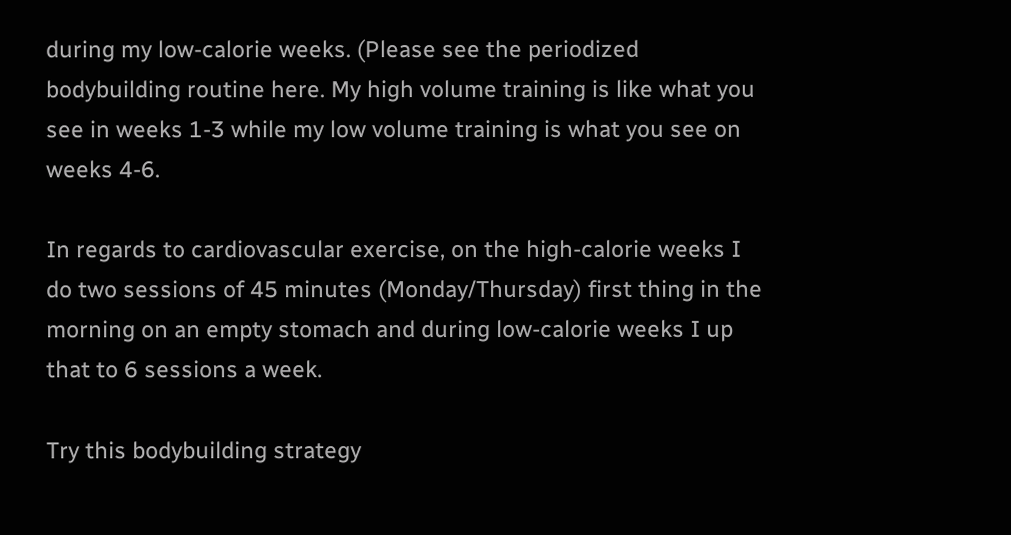during my low-calorie weeks. (Please see the periodized bodybuilding routine here. My high volume training is like what you see in weeks 1-3 while my low volume training is what you see on weeks 4-6.

In regards to cardiovascular exercise, on the high-calorie weeks I do two sessions of 45 minutes (Monday/Thursday) first thing in the morning on an empty stomach and during low-calorie weeks I up that to 6 sessions a week.

Try this bodybuilding strategy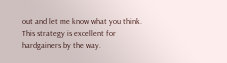out and let me know what you think. This strategy is excellent for hardgainers by the way.